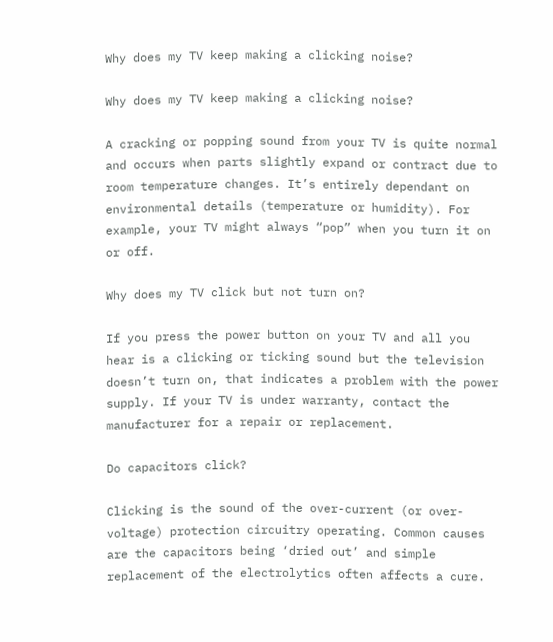Why does my TV keep making a clicking noise?

Why does my TV keep making a clicking noise?

A cracking or popping sound from your TV is quite normal and occurs when parts slightly expand or contract due to room temperature changes. It’s entirely dependant on environmental details (temperature or humidity). For example, your TV might always “pop” when you turn it on or off.

Why does my TV click but not turn on?

If you press the power button on your TV and all you hear is a clicking or ticking sound but the television doesn’t turn on, that indicates a problem with the power supply. If your TV is under warranty, contact the manufacturer for a repair or replacement.

Do capacitors click?

Clicking is the sound of the over-current (or over-voltage) protection circuitry operating. Common causes are the capacitors being ‘dried out’ and simple replacement of the electrolytics often affects a cure.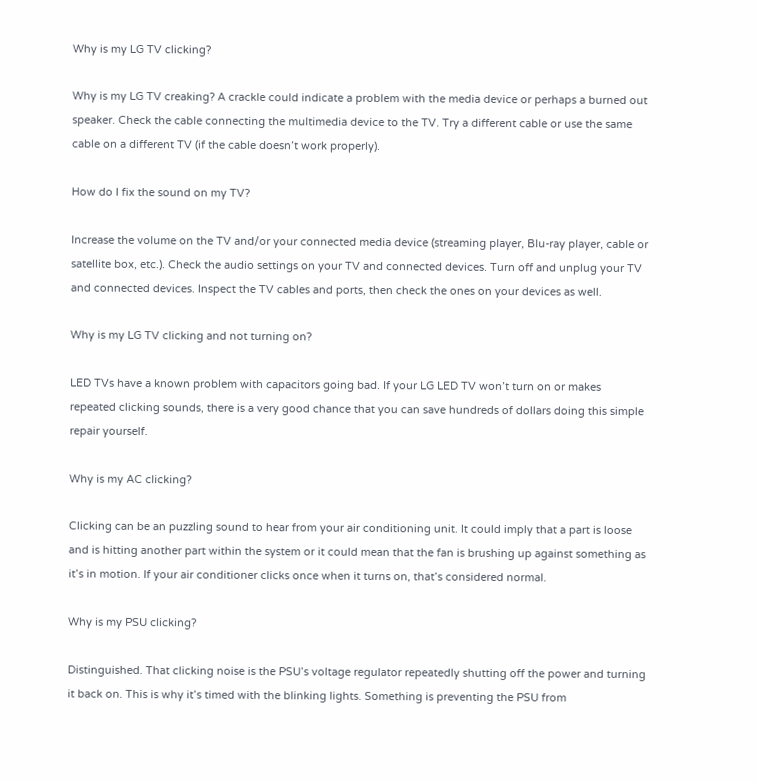Why is my LG TV clicking?

Why is my LG TV creaking? A crackle could indicate a problem with the media device or perhaps a burned out speaker. Check the cable connecting the multimedia device to the TV. Try a different cable or use the same cable on a different TV (if the cable doesn’t work properly).

How do I fix the sound on my TV?

Increase the volume on the TV and/or your connected media device (streaming player, Blu-ray player, cable or satellite box, etc.). Check the audio settings on your TV and connected devices. Turn off and unplug your TV and connected devices. Inspect the TV cables and ports, then check the ones on your devices as well.

Why is my LG TV clicking and not turning on?

LED TVs have a known problem with capacitors going bad. If your LG LED TV won’t turn on or makes repeated clicking sounds, there is a very good chance that you can save hundreds of dollars doing this simple repair yourself.

Why is my AC clicking?

Clicking can be an puzzling sound to hear from your air conditioning unit. It could imply that a part is loose and is hitting another part within the system or it could mean that the fan is brushing up against something as it’s in motion. If your air conditioner clicks once when it turns on, that’s considered normal.

Why is my PSU clicking?

Distinguished. That clicking noise is the PSU’s voltage regulator repeatedly shutting off the power and turning it back on. This is why it’s timed with the blinking lights. Something is preventing the PSU from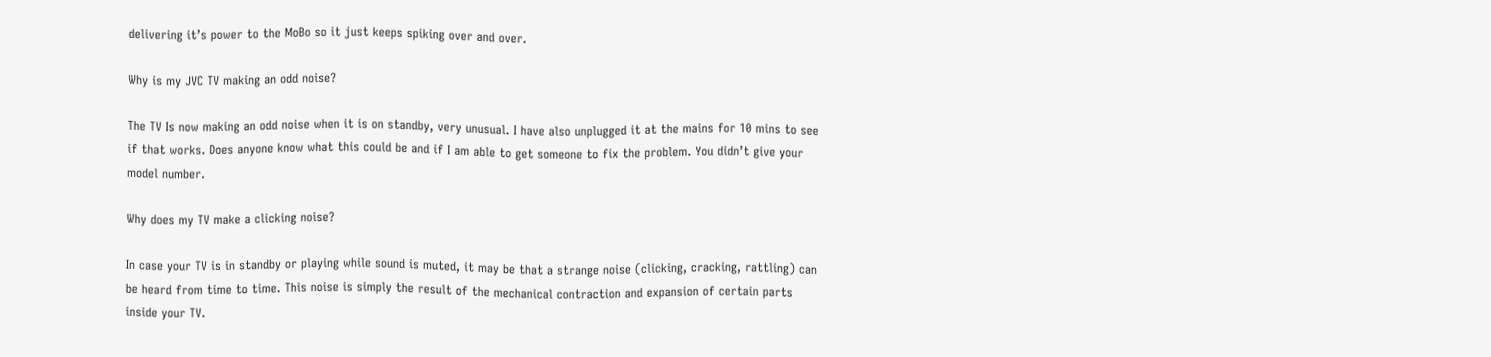delivering it’s power to the MoBo so it just keeps spiking over and over.

Why is my JVC TV making an odd noise?

The TV Is now making an odd noise when it is on standby, very unusual. I have also unplugged it at the mains for 10 mins to see if that works. Does anyone know what this could be and if I am able to get someone to fix the problem. You didn’t give your model number.

Why does my TV make a clicking noise?

In case your TV is in standby or playing while sound is muted, it may be that a strange noise (clicking, cracking, rattling) can be heard from time to time. This noise is simply the result of the mechanical contraction and expansion of certain parts inside your TV.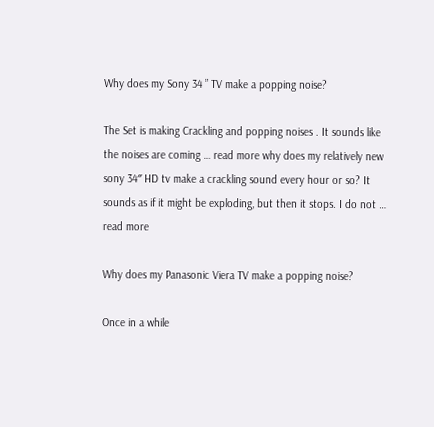Why does my Sony 34 ” TV make a popping noise?

The Set is making Crackling and popping noises . It sounds like the noises are coming … read more why does my relatively new sony 34″ HD tv make a crackling sound every hour or so? It sounds as if it might be exploding, but then it stops. I do not … read more

Why does my Panasonic Viera TV make a popping noise?

Once in a while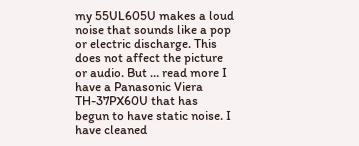my 55UL605U makes a loud noise that sounds like a pop or electric discharge. This does not affect the picture or audio. But … read more I have a Panasonic Viera TH-37PX60U that has begun to have static noise. I have cleaned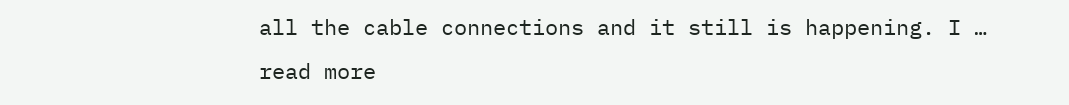all the cable connections and it still is happening. I … read more